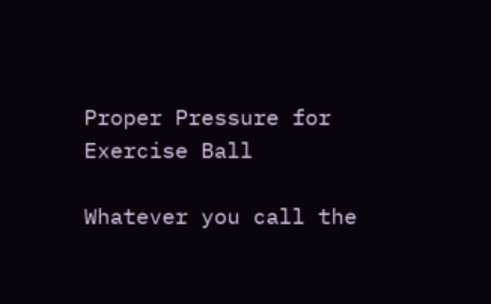Proper Pressure for Exercise Ball

Whatever you call the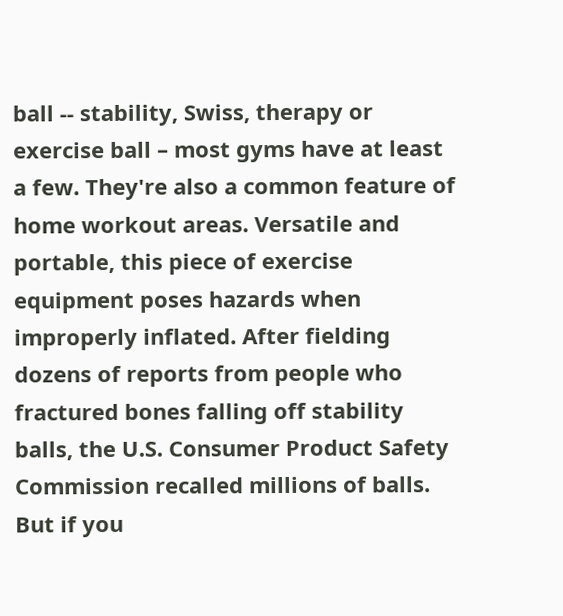ball -- stability, Swiss, therapy or exercise ball – most gyms have at least a few. They're also a common feature of home workout areas. Versatile and portable, this piece of exercise equipment poses hazards when improperly inflated. After fielding dozens of reports from people who fractured bones falling off stability balls, the U.S. Consumer Product Safety Commission recalled millions of balls. But if you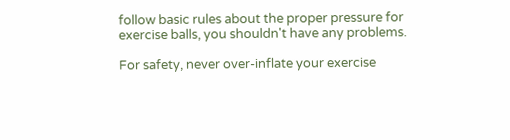follow basic rules about the proper pressure for exercise balls, you shouldn't have any problems.

For safety, never over-inflate your exercise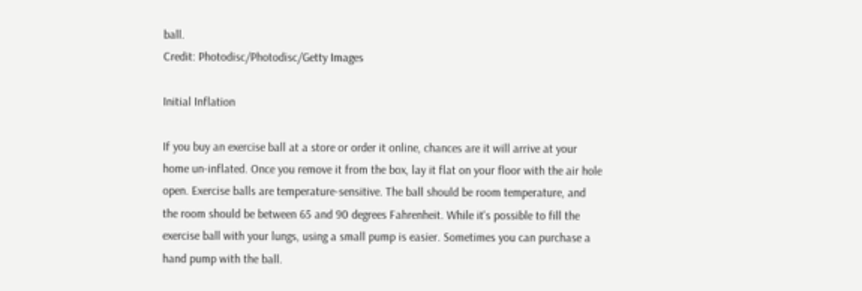ball.
Credit: Photodisc/Photodisc/Getty Images

Initial Inflation

If you buy an exercise ball at a store or order it online, chances are it will arrive at your home un-inflated. Once you remove it from the box, lay it flat on your floor with the air hole open. Exercise balls are temperature-sensitive. The ball should be room temperature, and the room should be between 65 and 90 degrees Fahrenheit. While it's possible to fill the exercise ball with your lungs, using a small pump is easier. Sometimes you can purchase a hand pump with the ball.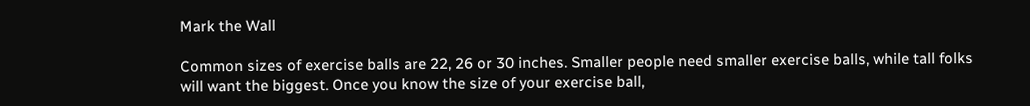Mark the Wall

Common sizes of exercise balls are 22, 26 or 30 inches. Smaller people need smaller exercise balls, while tall folks will want the biggest. Once you know the size of your exercise ball,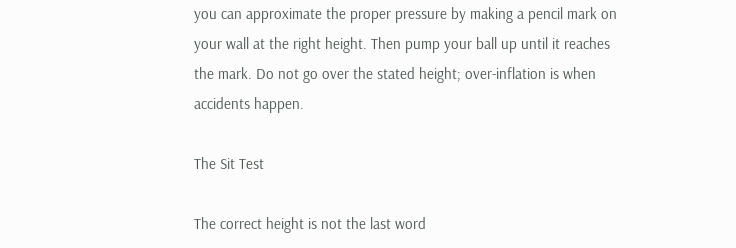you can approximate the proper pressure by making a pencil mark on your wall at the right height. Then pump your ball up until it reaches the mark. Do not go over the stated height; over-inflation is when accidents happen.

The Sit Test

The correct height is not the last word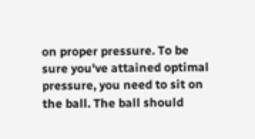on proper pressure. To be sure you've attained optimal pressure, you need to sit on the ball. The ball should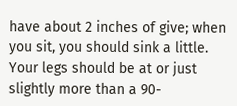have about 2 inches of give; when you sit, you should sink a little. Your legs should be at or just slightly more than a 90-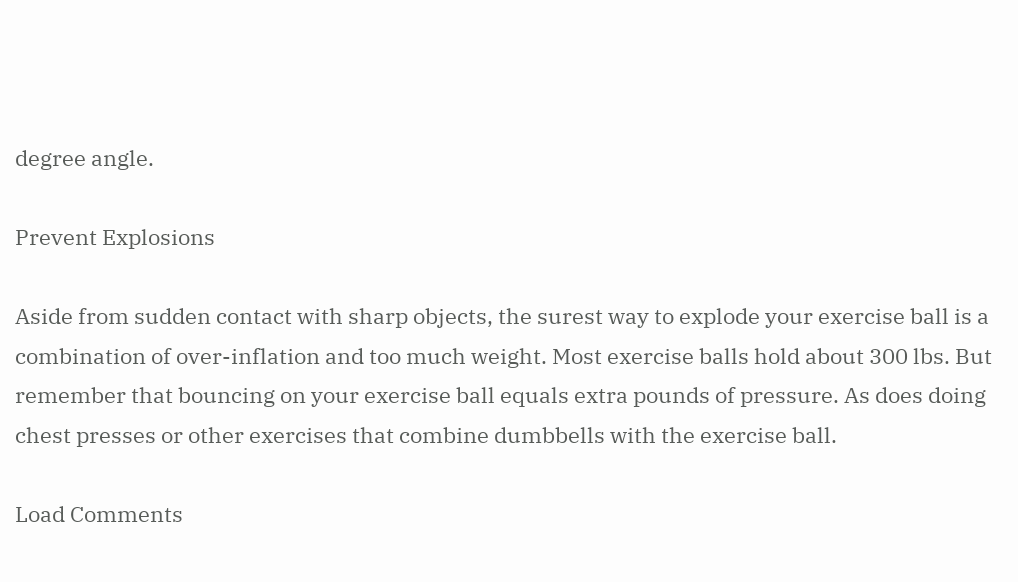degree angle.

Prevent Explosions

Aside from sudden contact with sharp objects, the surest way to explode your exercise ball is a combination of over-inflation and too much weight. Most exercise balls hold about 300 lbs. But remember that bouncing on your exercise ball equals extra pounds of pressure. As does doing chest presses or other exercises that combine dumbbells with the exercise ball.

Load Comments